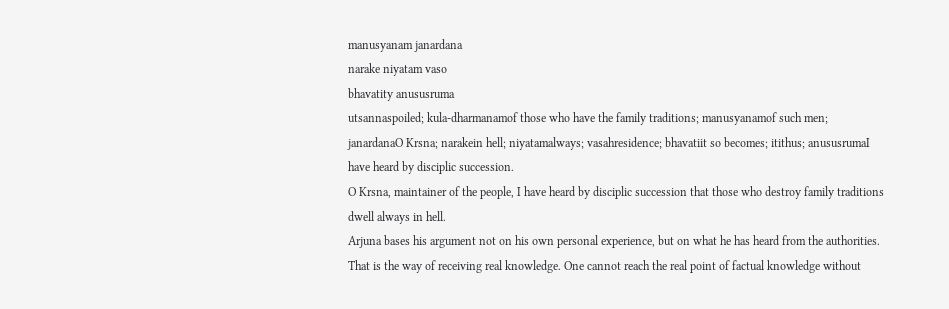manusyanam janardana
narake niyatam vaso
bhavatity anususruma
utsannaspoiled; kula-dharmanamof those who have the family traditions; manusyanamof such men; janardanaO Krsna; narakein hell; niyatamalways; vasahresidence; bhavatiit so becomes; itithus; anususrumaI have heard by disciplic succession.
O Krsna, maintainer of the people, I have heard by disciplic succession that those who destroy family traditions dwell always in hell.
Arjuna bases his argument not on his own personal experience, but on what he has heard from the authorities. That is the way of receiving real knowledge. One cannot reach the real point of factual knowledge without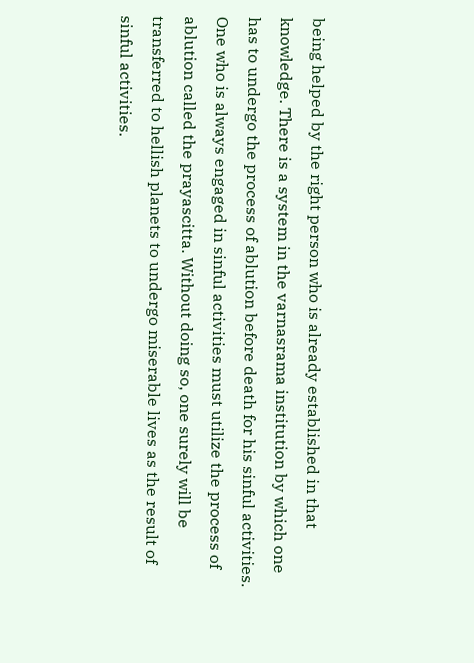being helped by the right person who is already established in that knowledge. There is a system in the varnasrama institution by which one has to undergo the process of ablution before death for his sinful activities. One who is always engaged in sinful activities must utilize the process of ablution called the prayascitta. Without doing so, one surely will be transferred to hellish planets to undergo miserable lives as the result of sinful activities.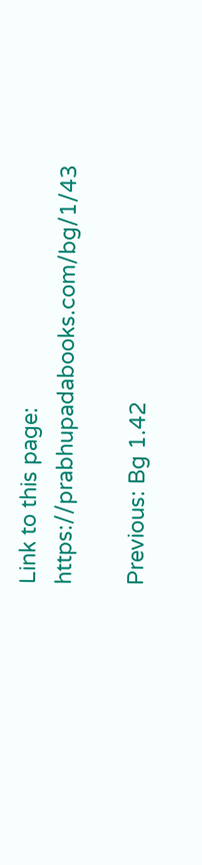Link to this page: https://prabhupadabooks.com/bg/1/43

Previous: Bg 1.42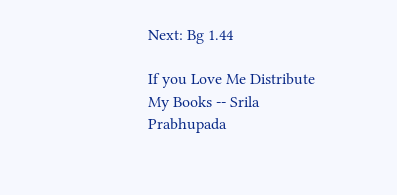Next: Bg 1.44

If you Love Me Distribute My Books -- Srila Prabhupada